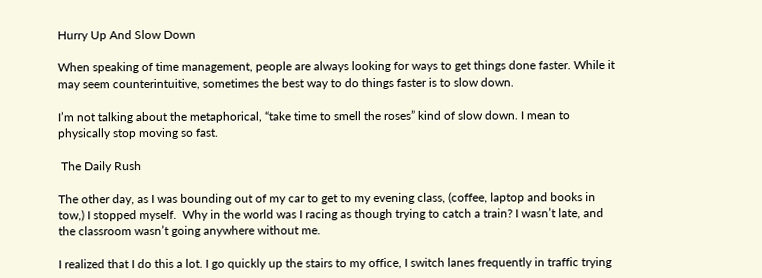Hurry Up And Slow Down

When speaking of time management, people are always looking for ways to get things done faster. While it may seem counterintuitive, sometimes the best way to do things faster is to slow down.

I’m not talking about the metaphorical, “take time to smell the roses” kind of slow down. I mean to physically stop moving so fast.

 The Daily Rush

The other day, as I was bounding out of my car to get to my evening class, (coffee, laptop and books in tow,) I stopped myself.  Why in the world was I racing as though trying to catch a train? I wasn’t late, and the classroom wasn’t going anywhere without me.

I realized that I do this a lot. I go quickly up the stairs to my office, I switch lanes frequently in traffic trying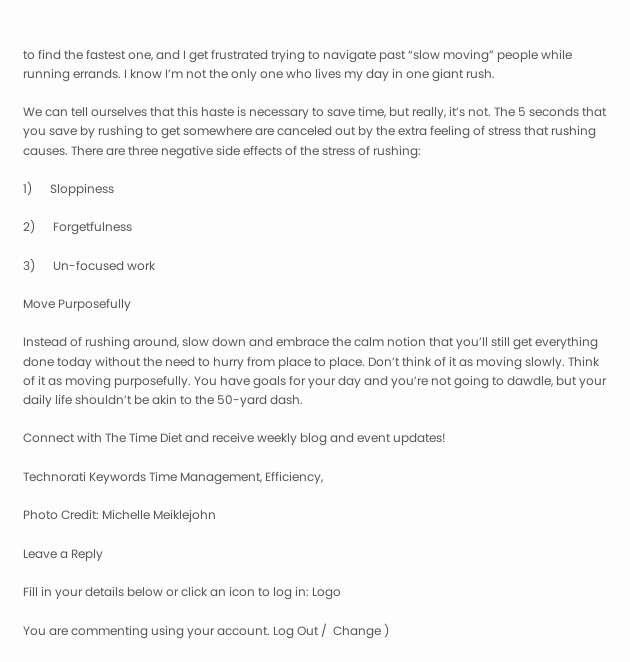to find the fastest one, and I get frustrated trying to navigate past “slow moving” people while running errands. I know I’m not the only one who lives my day in one giant rush.

We can tell ourselves that this haste is necessary to save time, but really, it’s not. The 5 seconds that you save by rushing to get somewhere are canceled out by the extra feeling of stress that rushing causes. There are three negative side effects of the stress of rushing:

1)      Sloppiness

2)      Forgetfulness

3)      Un-focused work

Move Purposefully

Instead of rushing around, slow down and embrace the calm notion that you’ll still get everything done today without the need to hurry from place to place. Don’t think of it as moving slowly. Think of it as moving purposefully. You have goals for your day and you’re not going to dawdle, but your daily life shouldn’t be akin to the 50-yard dash.

Connect with The Time Diet and receive weekly blog and event updates!

Technorati Keywords Time Management, Efficiency,

Photo Credit: Michelle Meiklejohn

Leave a Reply

Fill in your details below or click an icon to log in: Logo

You are commenting using your account. Log Out /  Change )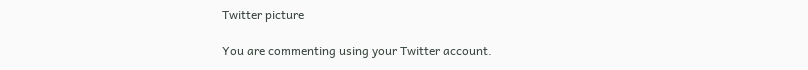Twitter picture

You are commenting using your Twitter account.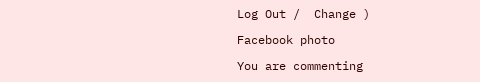Log Out /  Change )

Facebook photo

You are commenting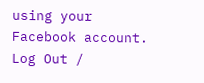using your Facebook account. Log Out /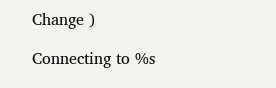Change )

Connecting to %s